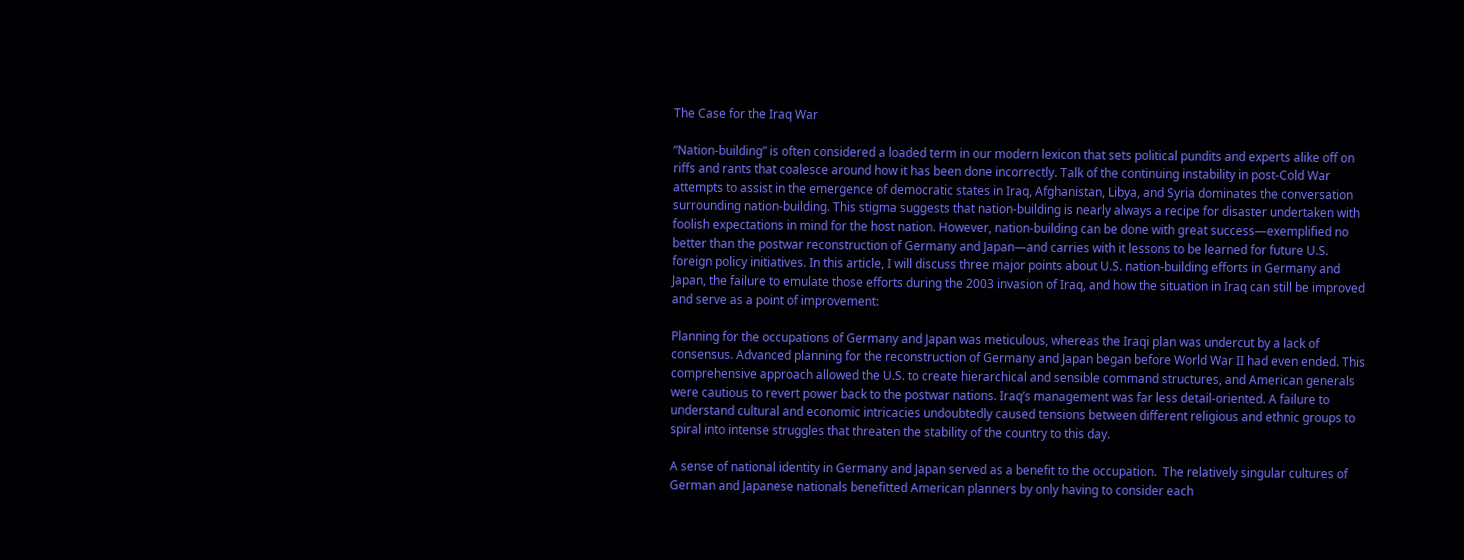The Case for the Iraq War

“Nation-building” is often considered a loaded term in our modern lexicon that sets political pundits and experts alike off on riffs and rants that coalesce around how it has been done incorrectly. Talk of the continuing instability in post-Cold War attempts to assist in the emergence of democratic states in Iraq, Afghanistan, Libya, and Syria dominates the conversation surrounding nation-building. This stigma suggests that nation-building is nearly always a recipe for disaster undertaken with foolish expectations in mind for the host nation. However, nation-building can be done with great success—exemplified no better than the postwar reconstruction of Germany and Japan—and carries with it lessons to be learned for future U.S. foreign policy initiatives. In this article, I will discuss three major points about U.S. nation-building efforts in Germany and Japan, the failure to emulate those efforts during the 2003 invasion of Iraq, and how the situation in Iraq can still be improved and serve as a point of improvement:

Planning for the occupations of Germany and Japan was meticulous, whereas the Iraqi plan was undercut by a lack of consensus. Advanced planning for the reconstruction of Germany and Japan began before World War II had even ended. This comprehensive approach allowed the U.S. to create hierarchical and sensible command structures, and American generals were cautious to revert power back to the postwar nations. Iraq’s management was far less detail-oriented. A failure to understand cultural and economic intricacies undoubtedly caused tensions between different religious and ethnic groups to spiral into intense struggles that threaten the stability of the country to this day.

A sense of national identity in Germany and Japan served as a benefit to the occupation.  The relatively singular cultures of German and Japanese nationals benefitted American planners by only having to consider each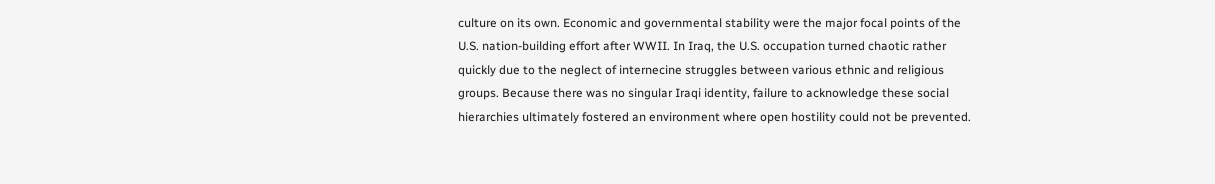culture on its own. Economic and governmental stability were the major focal points of the U.S. nation-building effort after WWII. In Iraq, the U.S. occupation turned chaotic rather quickly due to the neglect of internecine struggles between various ethnic and religious groups. Because there was no singular Iraqi identity, failure to acknowledge these social hierarchies ultimately fostered an environment where open hostility could not be prevented.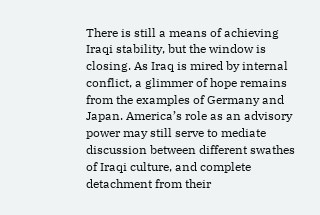There is still a means of achieving Iraqi stability, but the window is closing. As Iraq is mired by internal conflict, a glimmer of hope remains from the examples of Germany and Japan. America’s role as an advisory power may still serve to mediate discussion between different swathes of Iraqi culture, and complete detachment from their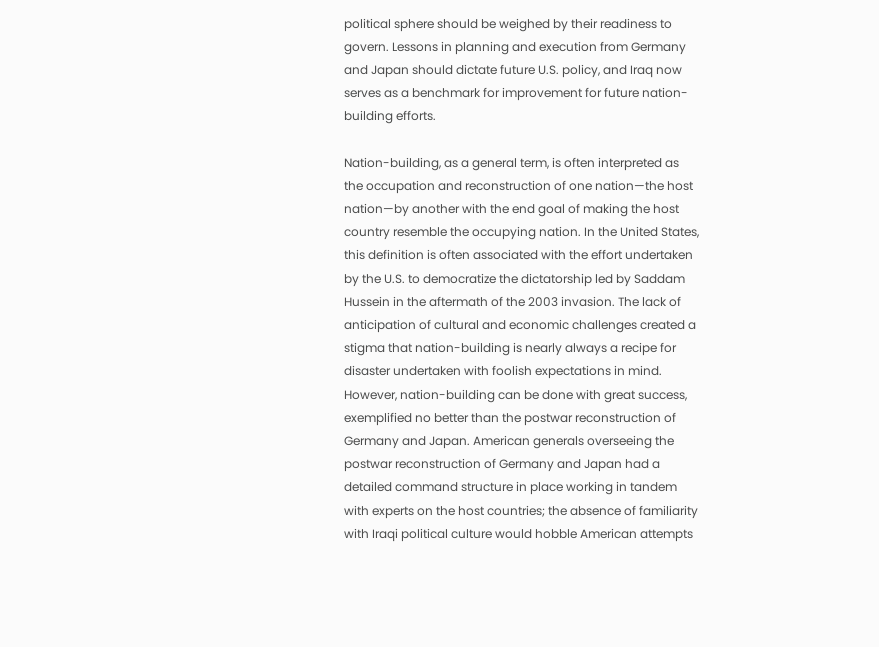political sphere should be weighed by their readiness to govern. Lessons in planning and execution from Germany and Japan should dictate future U.S. policy, and Iraq now serves as a benchmark for improvement for future nation-building efforts.

Nation-building, as a general term, is often interpreted as the occupation and reconstruction of one nation—the host nation—by another with the end goal of making the host country resemble the occupying nation. In the United States, this definition is often associated with the effort undertaken by the U.S. to democratize the dictatorship led by Saddam Hussein in the aftermath of the 2003 invasion. The lack of anticipation of cultural and economic challenges created a stigma that nation-building is nearly always a recipe for disaster undertaken with foolish expectations in mind. However, nation-building can be done with great success, exemplified no better than the postwar reconstruction of Germany and Japan. American generals overseeing the postwar reconstruction of Germany and Japan had a detailed command structure in place working in tandem with experts on the host countries; the absence of familiarity with Iraqi political culture would hobble American attempts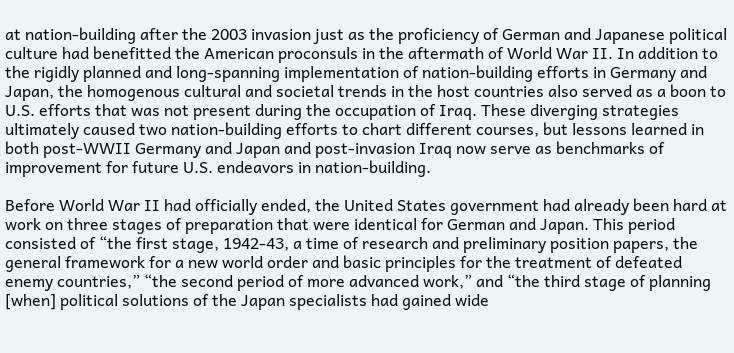at nation-building after the 2003 invasion just as the proficiency of German and Japanese political culture had benefitted the American proconsuls in the aftermath of World War II. In addition to the rigidly planned and long-spanning implementation of nation-building efforts in Germany and Japan, the homogenous cultural and societal trends in the host countries also served as a boon to U.S. efforts that was not present during the occupation of Iraq. These diverging strategies ultimately caused two nation-building efforts to chart different courses, but lessons learned in both post-WWII Germany and Japan and post-invasion Iraq now serve as benchmarks of improvement for future U.S. endeavors in nation-building.

Before World War II had officially ended, the United States government had already been hard at work on three stages of preparation that were identical for German and Japan. This period consisted of “the first stage, 1942-43, a time of research and preliminary position papers, the general framework for a new world order and basic principles for the treatment of defeated enemy countries,” “the second period of more advanced work,” and “the third stage of planning [when] political solutions of the Japan specialists had gained wide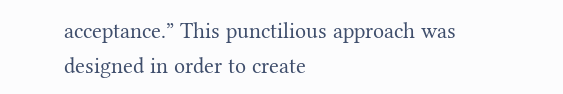acceptance.” This punctilious approach was designed in order to create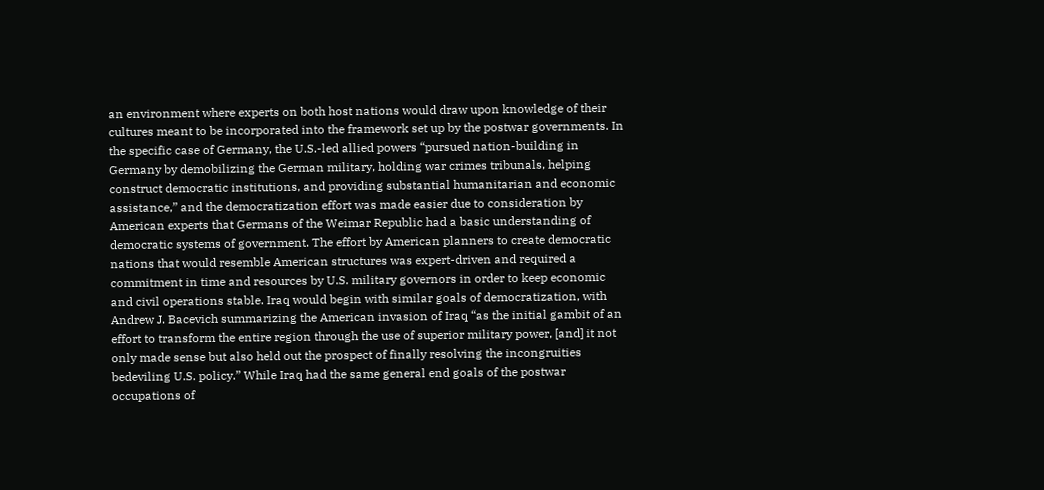an environment where experts on both host nations would draw upon knowledge of their cultures meant to be incorporated into the framework set up by the postwar governments. In the specific case of Germany, the U.S.-led allied powers “pursued nation-building in Germany by demobilizing the German military, holding war crimes tribunals, helping construct democratic institutions, and providing substantial humanitarian and economic assistance,” and the democratization effort was made easier due to consideration by American experts that Germans of the Weimar Republic had a basic understanding of democratic systems of government. The effort by American planners to create democratic nations that would resemble American structures was expert-driven and required a commitment in time and resources by U.S. military governors in order to keep economic and civil operations stable. Iraq would begin with similar goals of democratization, with Andrew J. Bacevich summarizing the American invasion of Iraq “as the initial gambit of an effort to transform the entire region through the use of superior military power, [and] it not only made sense but also held out the prospect of finally resolving the incongruities bedeviling U.S. policy.” While Iraq had the same general end goals of the postwar occupations of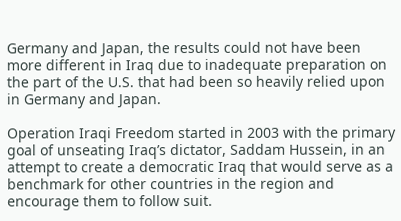Germany and Japan, the results could not have been more different in Iraq due to inadequate preparation on the part of the U.S. that had been so heavily relied upon in Germany and Japan.

Operation Iraqi Freedom started in 2003 with the primary goal of unseating Iraq’s dictator, Saddam Hussein, in an attempt to create a democratic Iraq that would serve as a benchmark for other countries in the region and encourage them to follow suit.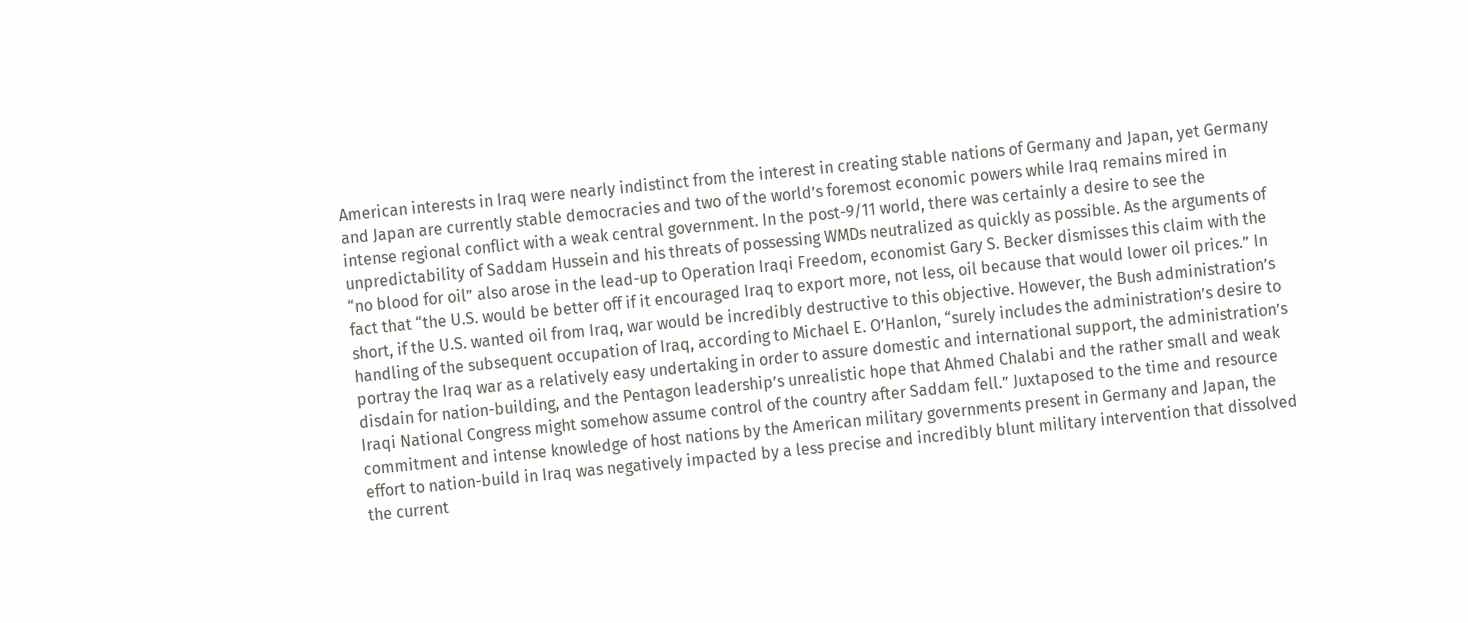American interests in Iraq were nearly indistinct from the interest in creating stable nations of Germany and Japan, yet Germany and Japan are currently stable democracies and two of the world’s foremost economic powers while Iraq remains mired in intense regional conflict with a weak central government. In the post-9/11 world, there was certainly a desire to see the unpredictability of Saddam Hussein and his threats of possessing WMDs neutralized as quickly as possible. As the arguments of “no blood for oil” also arose in the lead-up to Operation Iraqi Freedom, economist Gary S. Becker dismisses this claim with the fact that “the U.S. would be better off if it encouraged Iraq to export more, not less, oil because that would lower oil prices.” In short, if the U.S. wanted oil from Iraq, war would be incredibly destructive to this objective. However, the Bush administration’s handling of the subsequent occupation of Iraq, according to Michael E. O’Hanlon, “surely includes the administration’s desire to portray the Iraq war as a relatively easy undertaking in order to assure domestic and international support, the administration’s disdain for nation-building, and the Pentagon leadership’s unrealistic hope that Ahmed Chalabi and the rather small and weak Iraqi National Congress might somehow assume control of the country after Saddam fell.” Juxtaposed to the time and resource commitment and intense knowledge of host nations by the American military governments present in Germany and Japan, the effort to nation-build in Iraq was negatively impacted by a less precise and incredibly blunt military intervention that dissolved the current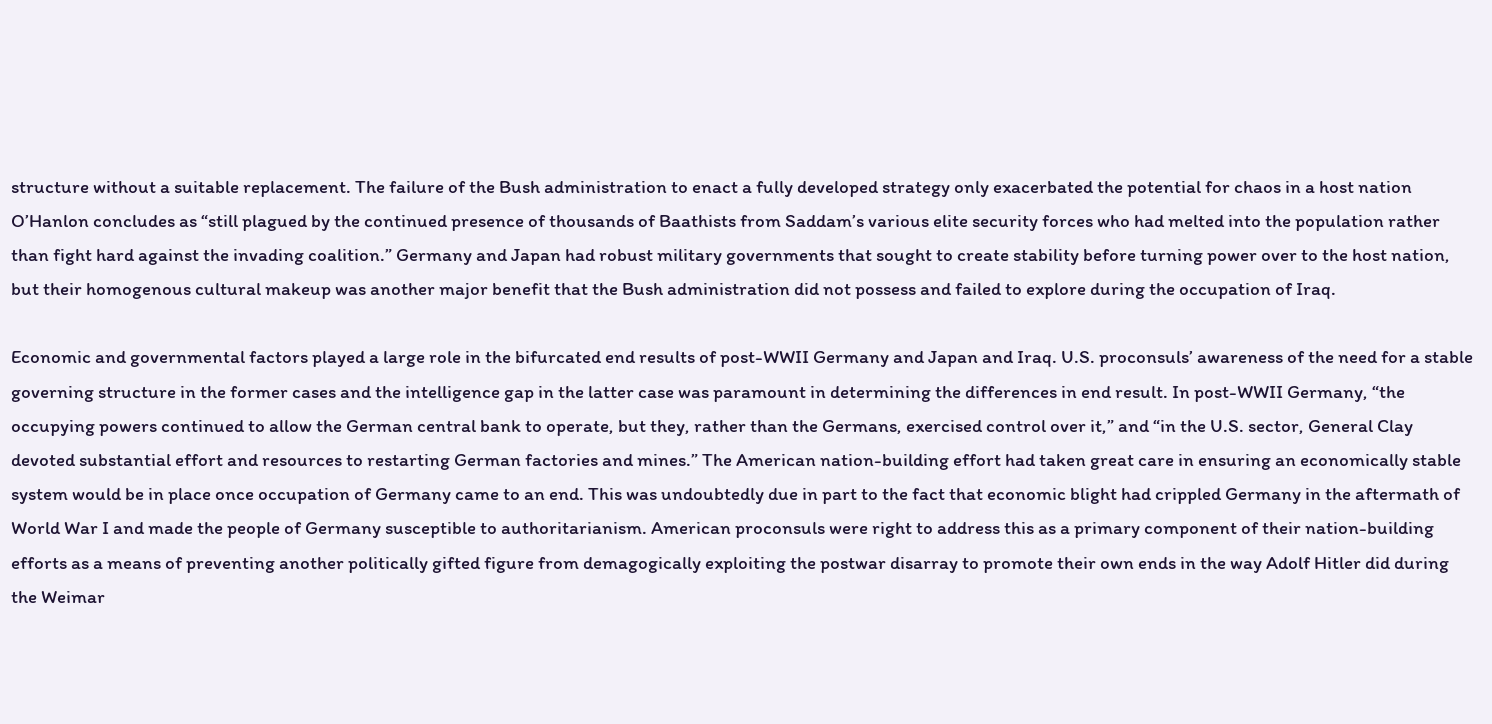structure without a suitable replacement. The failure of the Bush administration to enact a fully developed strategy only exacerbated the potential for chaos in a host nation O’Hanlon concludes as “still plagued by the continued presence of thousands of Baathists from Saddam’s various elite security forces who had melted into the population rather than fight hard against the invading coalition.” Germany and Japan had robust military governments that sought to create stability before turning power over to the host nation, but their homogenous cultural makeup was another major benefit that the Bush administration did not possess and failed to explore during the occupation of Iraq.

Economic and governmental factors played a large role in the bifurcated end results of post-WWII Germany and Japan and Iraq. U.S. proconsuls’ awareness of the need for a stable governing structure in the former cases and the intelligence gap in the latter case was paramount in determining the differences in end result. In post-WWII Germany, “the occupying powers continued to allow the German central bank to operate, but they, rather than the Germans, exercised control over it,” and “in the U.S. sector, General Clay devoted substantial effort and resources to restarting German factories and mines.” The American nation-building effort had taken great care in ensuring an economically stable system would be in place once occupation of Germany came to an end. This was undoubtedly due in part to the fact that economic blight had crippled Germany in the aftermath of World War I and made the people of Germany susceptible to authoritarianism. American proconsuls were right to address this as a primary component of their nation-building efforts as a means of preventing another politically gifted figure from demagogically exploiting the postwar disarray to promote their own ends in the way Adolf Hitler did during the Weimar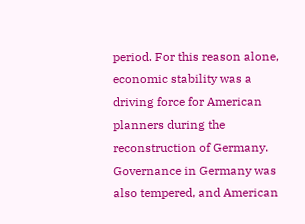period. For this reason alone, economic stability was a driving force for American planners during the reconstruction of Germany. Governance in Germany was also tempered, and American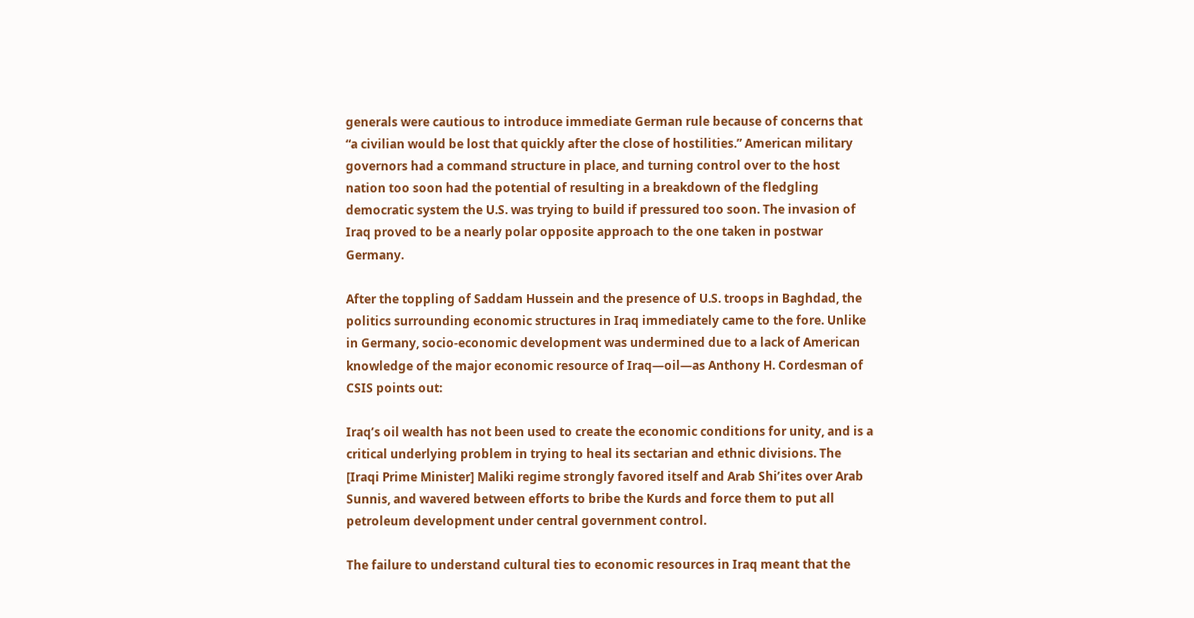generals were cautious to introduce immediate German rule because of concerns that “a civilian would be lost that quickly after the close of hostilities.” American military governors had a command structure in place, and turning control over to the host nation too soon had the potential of resulting in a breakdown of the fledgling democratic system the U.S. was trying to build if pressured too soon. The invasion of Iraq proved to be a nearly polar opposite approach to the one taken in postwar Germany.

After the toppling of Saddam Hussein and the presence of U.S. troops in Baghdad, the politics surrounding economic structures in Iraq immediately came to the fore. Unlike in Germany, socio-economic development was undermined due to a lack of American knowledge of the major economic resource of Iraq—oil—as Anthony H. Cordesman of CSIS points out:

Iraq’s oil wealth has not been used to create the economic conditions for unity, and is a critical underlying problem in trying to heal its sectarian and ethnic divisions. The [Iraqi Prime Minister] Maliki regime strongly favored itself and Arab Shi’ites over Arab Sunnis, and wavered between efforts to bribe the Kurds and force them to put all petroleum development under central government control.

The failure to understand cultural ties to economic resources in Iraq meant that the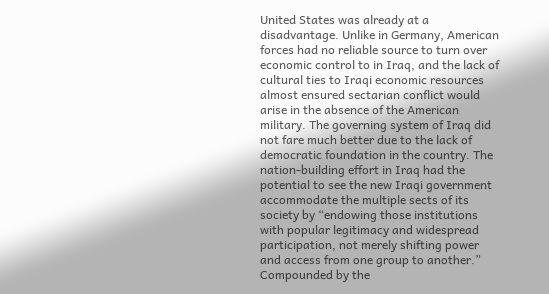United States was already at a disadvantage. Unlike in Germany, American forces had no reliable source to turn over economic control to in Iraq, and the lack of cultural ties to Iraqi economic resources almost ensured sectarian conflict would arise in the absence of the American military. The governing system of Iraq did not fare much better due to the lack of democratic foundation in the country. The nation-building effort in Iraq had the potential to see the new Iraqi government accommodate the multiple sects of its society by “endowing those institutions with popular legitimacy and widespread participation, not merely shifting power and access from one group to another.” Compounded by the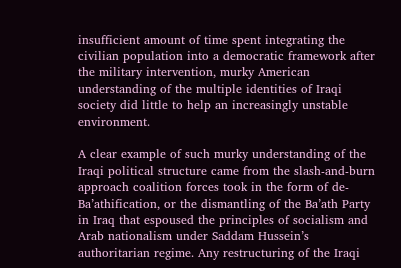insufficient amount of time spent integrating the civilian population into a democratic framework after the military intervention, murky American understanding of the multiple identities of Iraqi society did little to help an increasingly unstable environment.

A clear example of such murky understanding of the Iraqi political structure came from the slash-and-burn approach coalition forces took in the form of de-Ba’athification, or the dismantling of the Ba’ath Party in Iraq that espoused the principles of socialism and Arab nationalism under Saddam Hussein’s authoritarian regime. Any restructuring of the Iraqi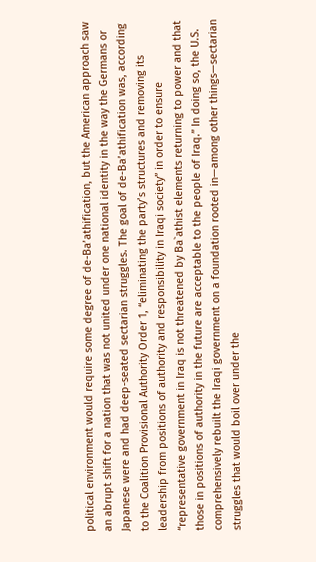political environment would require some degree of de-Ba’athification, but the American approach saw an abrupt shift for a nation that was not united under one national identity in the way the Germans or Japanese were and had deep-seated sectarian struggles. The goal of de-Ba’athification was, according to the Coalition Provisional Authority Order 1, “eliminating the party’s structures and removing its leadership from positions of authority and responsibility in Iraqi society” in order to ensure “representative government in Iraq is not threatened by Ba`athist elements returning to power and that those in positions of authority in the future are acceptable to the people of Iraq.” In doing so, the U.S. comprehensively rebuilt the Iraqi government on a foundation rooted in—among other things—sectarian struggles that would boil over under the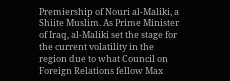Premiership of Nouri al-Maliki, a Shiite Muslim. As Prime Minister of Iraq, al-Maliki set the stage for the current volatility in the region due to what Council on Foreign Relations fellow Max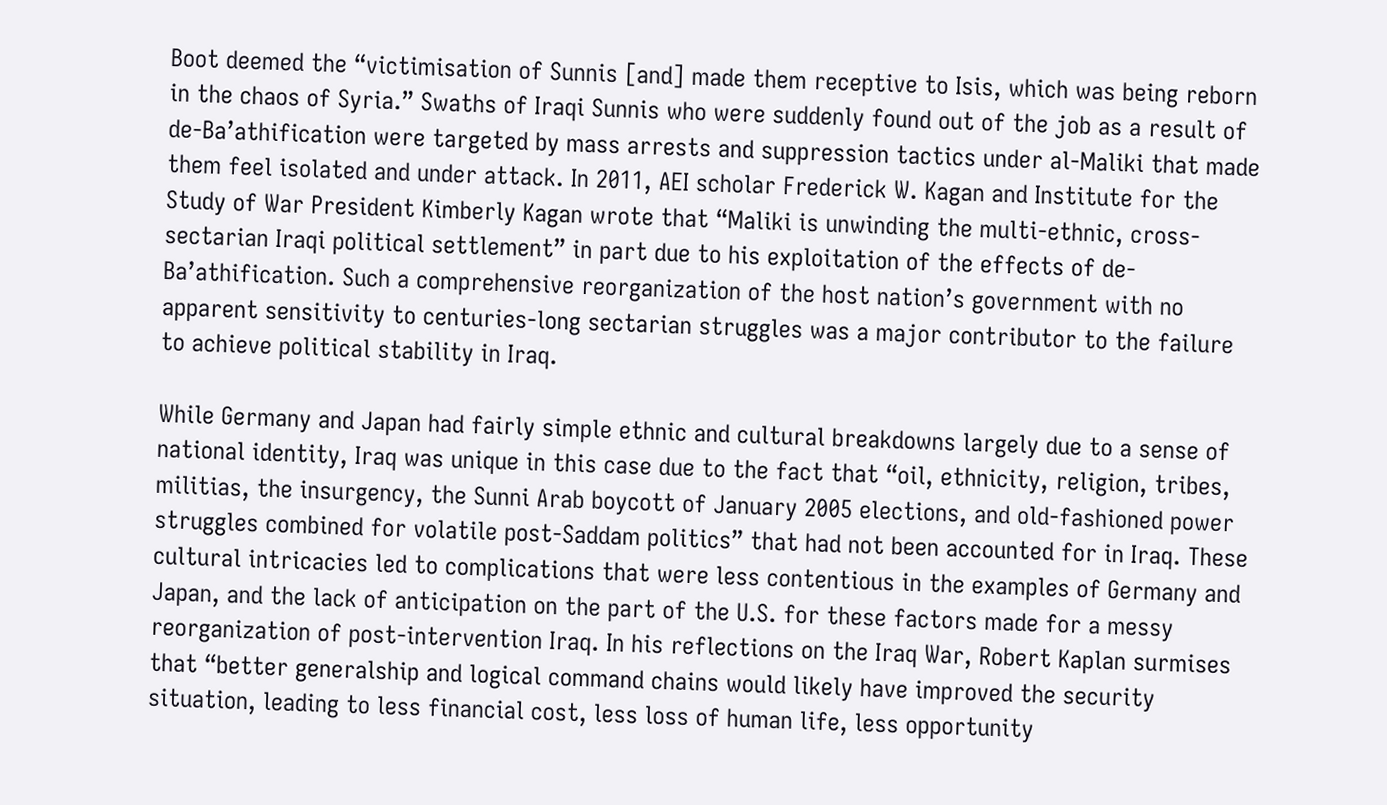Boot deemed the “victimisation of Sunnis [and] made them receptive to Isis, which was being reborn in the chaos of Syria.” Swaths of Iraqi Sunnis who were suddenly found out of the job as a result of de-Ba’athification were targeted by mass arrests and suppression tactics under al-Maliki that made them feel isolated and under attack. In 2011, AEI scholar Frederick W. Kagan and Institute for the Study of War President Kimberly Kagan wrote that “Maliki is unwinding the multi-ethnic, cross-sectarian Iraqi political settlement” in part due to his exploitation of the effects of de-Ba’athification. Such a comprehensive reorganization of the host nation’s government with no apparent sensitivity to centuries-long sectarian struggles was a major contributor to the failure to achieve political stability in Iraq.

While Germany and Japan had fairly simple ethnic and cultural breakdowns largely due to a sense of national identity, Iraq was unique in this case due to the fact that “oil, ethnicity, religion, tribes, militias, the insurgency, the Sunni Arab boycott of January 2005 elections, and old-fashioned power struggles combined for volatile post-Saddam politics” that had not been accounted for in Iraq. These cultural intricacies led to complications that were less contentious in the examples of Germany and Japan, and the lack of anticipation on the part of the U.S. for these factors made for a messy reorganization of post-intervention Iraq. In his reflections on the Iraq War, Robert Kaplan surmises that “better generalship and logical command chains would likely have improved the security situation, leading to less financial cost, less loss of human life, less opportunity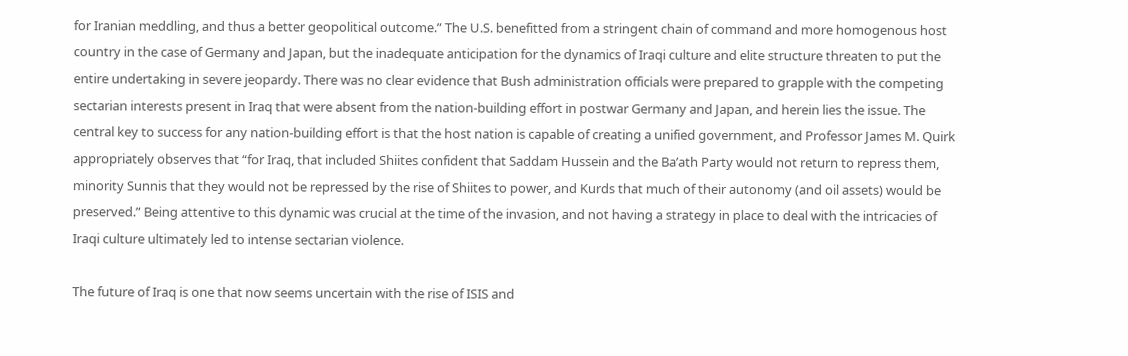for Iranian meddling, and thus a better geopolitical outcome.” The U.S. benefitted from a stringent chain of command and more homogenous host country in the case of Germany and Japan, but the inadequate anticipation for the dynamics of Iraqi culture and elite structure threaten to put the entire undertaking in severe jeopardy. There was no clear evidence that Bush administration officials were prepared to grapple with the competing sectarian interests present in Iraq that were absent from the nation-building effort in postwar Germany and Japan, and herein lies the issue. The central key to success for any nation-building effort is that the host nation is capable of creating a unified government, and Professor James M. Quirk appropriately observes that “for Iraq, that included Shiites confident that Saddam Hussein and the Ba’ath Party would not return to repress them, minority Sunnis that they would not be repressed by the rise of Shiites to power, and Kurds that much of their autonomy (and oil assets) would be preserved.” Being attentive to this dynamic was crucial at the time of the invasion, and not having a strategy in place to deal with the intricacies of Iraqi culture ultimately led to intense sectarian violence.

The future of Iraq is one that now seems uncertain with the rise of ISIS and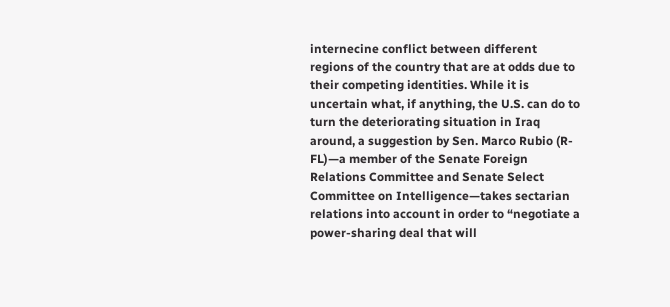internecine conflict between different regions of the country that are at odds due to their competing identities. While it is uncertain what, if anything, the U.S. can do to turn the deteriorating situation in Iraq around, a suggestion by Sen. Marco Rubio (R-FL)—a member of the Senate Foreign Relations Committee and Senate Select Committee on Intelligence—takes sectarian relations into account in order to “negotiate a power-sharing deal that will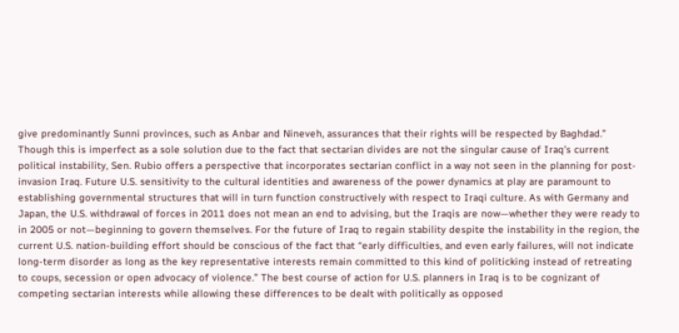give predominantly Sunni provinces, such as Anbar and Nineveh, assurances that their rights will be respected by Baghdad.” Though this is imperfect as a sole solution due to the fact that sectarian divides are not the singular cause of Iraq’s current political instability, Sen. Rubio offers a perspective that incorporates sectarian conflict in a way not seen in the planning for post-invasion Iraq. Future U.S. sensitivity to the cultural identities and awareness of the power dynamics at play are paramount to establishing governmental structures that will in turn function constructively with respect to Iraqi culture. As with Germany and Japan, the U.S. withdrawal of forces in 2011 does not mean an end to advising, but the Iraqis are now—whether they were ready to in 2005 or not—beginning to govern themselves. For the future of Iraq to regain stability despite the instability in the region, the current U.S. nation-building effort should be conscious of the fact that “early difficulties, and even early failures, will not indicate long-term disorder as long as the key representative interests remain committed to this kind of politicking instead of retreating to coups, secession or open advocacy of violence.” The best course of action for U.S. planners in Iraq is to be cognizant of competing sectarian interests while allowing these differences to be dealt with politically as opposed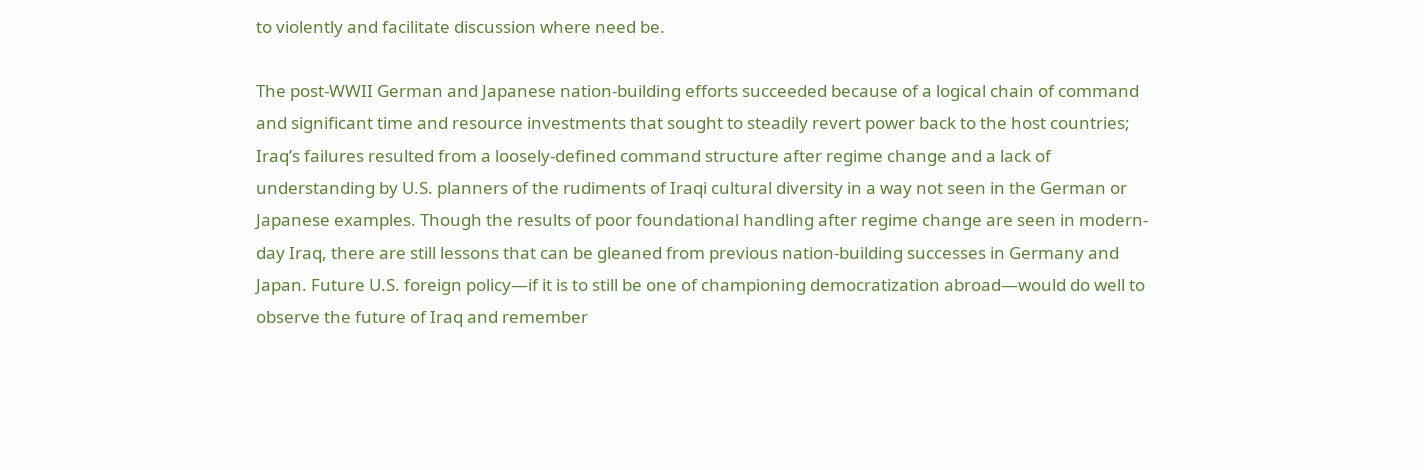to violently and facilitate discussion where need be.

The post-WWII German and Japanese nation-building efforts succeeded because of a logical chain of command and significant time and resource investments that sought to steadily revert power back to the host countries; Iraq’s failures resulted from a loosely-defined command structure after regime change and a lack of understanding by U.S. planners of the rudiments of Iraqi cultural diversity in a way not seen in the German or Japanese examples. Though the results of poor foundational handling after regime change are seen in modern-day Iraq, there are still lessons that can be gleaned from previous nation-building successes in Germany and Japan. Future U.S. foreign policy—if it is to still be one of championing democratization abroad—would do well to observe the future of Iraq and remember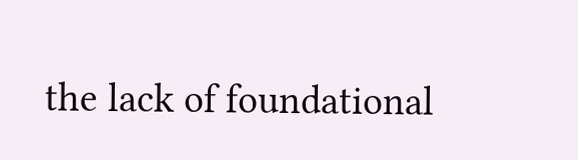the lack of foundational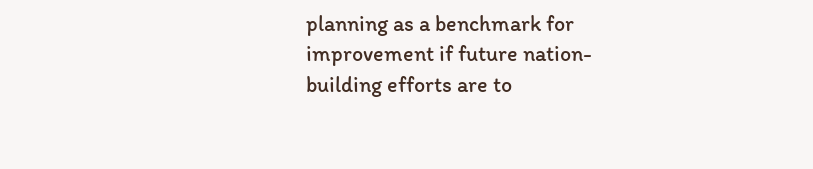planning as a benchmark for improvement if future nation-building efforts are to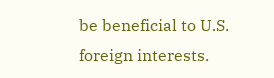be beneficial to U.S. foreign interests.